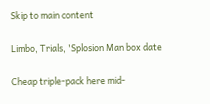Skip to main content

Limbo, Trials, 'Splosion Man box date

Cheap triple-pack here mid-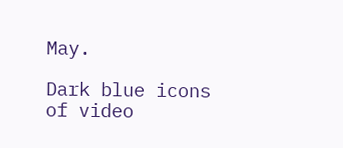May.

Dark blue icons of video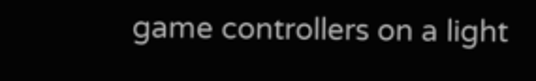game controllers on a light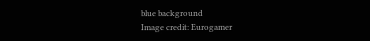blue background
Image credit: Eurogamer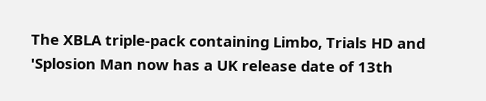The XBLA triple-pack containing Limbo, Trials HD and 'Splosion Man now has a UK release date of 13th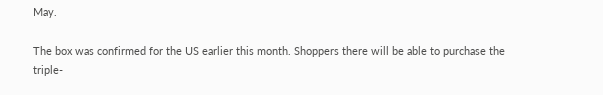May.

The box was confirmed for the US earlier this month. Shoppers there will be able to purchase the triple-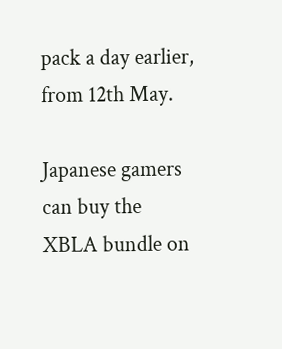pack a day earlier, from 12th May.

Japanese gamers can buy the XBLA bundle on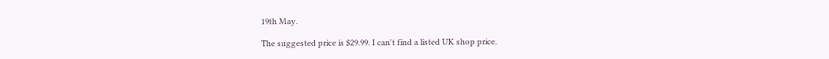19th May.

The suggested price is $29.99. I can't find a listed UK shop price.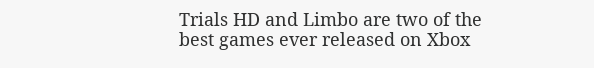Trials HD and Limbo are two of the best games ever released on Xbox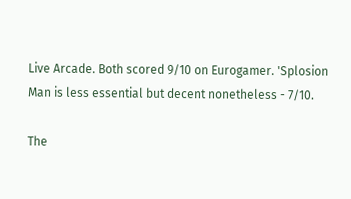Live Arcade. Both scored 9/10 on Eurogamer. 'Splosion Man is less essential but decent nonetheless - 7/10.

The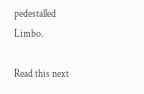pedestalled Limbo.

Read this next